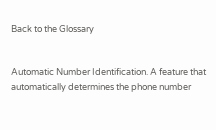Back to the Glossary


Automatic Number Identification. A feature that automatically determines the phone number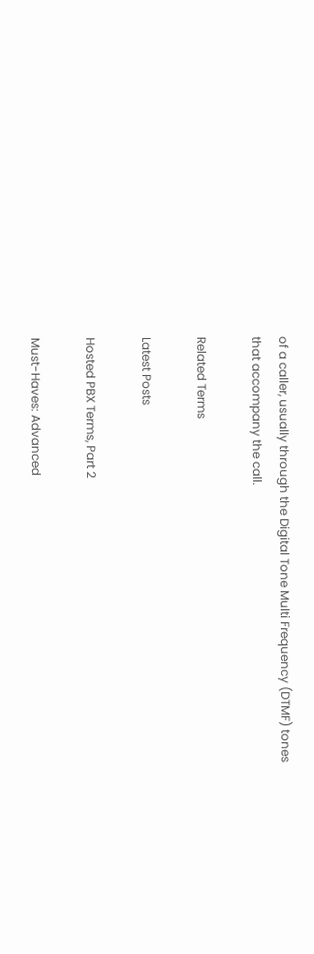of a caller, usually through the Digital Tone Multi Frequency (DTMF) tones that accompany the call.

Related Terms

Latest Posts

Hosted PBX Terms, Part 2

Must-Haves: Advanced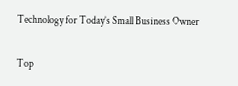Technology for Today’s Small Business Owner

Top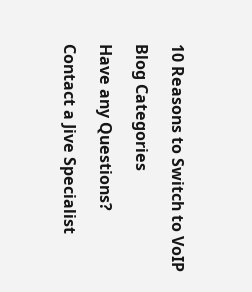10 Reasons to Switch to VoIP

Blog Categories

Have any Questions?

Contact a Jive Specialist